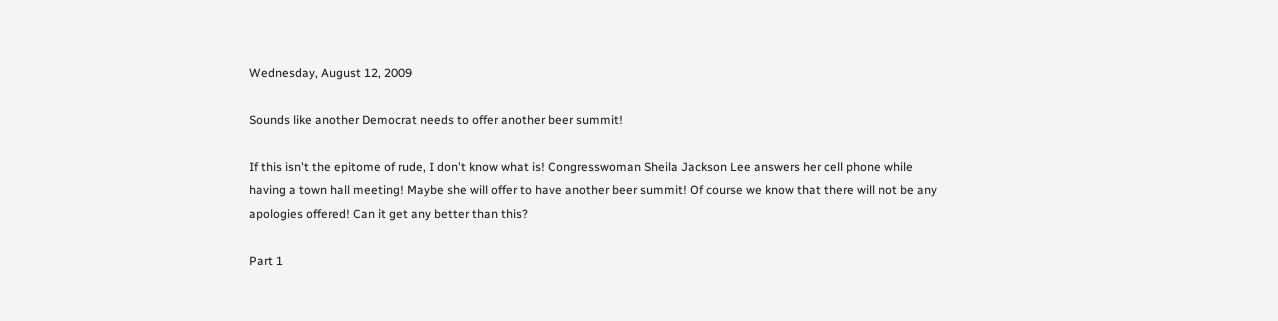Wednesday, August 12, 2009

Sounds like another Democrat needs to offer another beer summit!

If this isn't the epitome of rude, I don't know what is! Congresswoman Sheila Jackson Lee answers her cell phone while having a town hall meeting! Maybe she will offer to have another beer summit! Of course we know that there will not be any apologies offered! Can it get any better than this?

Part 1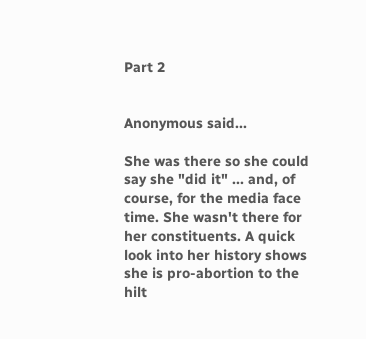Part 2


Anonymous said...

She was there so she could say she "did it" ... and, of course, for the media face time. She wasn't there for her constituents. A quick look into her history shows she is pro-abortion to the hilt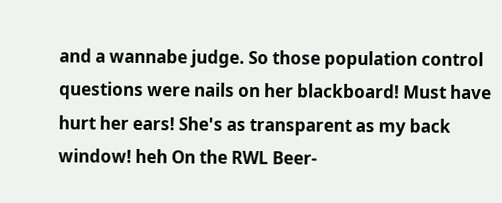and a wannabe judge. So those population control questions were nails on her blackboard! Must have hurt her ears! She's as transparent as my back window! heh On the RWL Beer-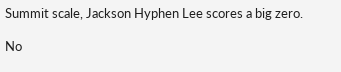Summit scale, Jackson Hyphen Lee scores a big zero.

No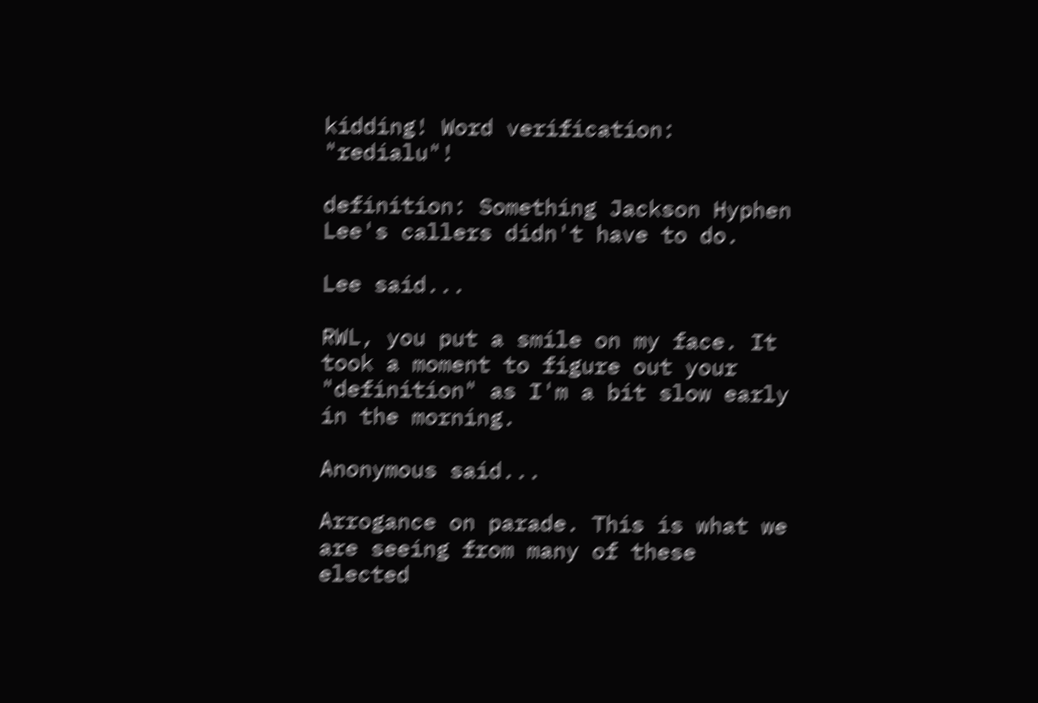kidding! Word verification: "redialu"!

definition: Something Jackson Hyphen Lee's callers didn't have to do.

Lee said...

RWL, you put a smile on my face. It took a moment to figure out your "definition" as I'm a bit slow early in the morning.

Anonymous said...

Arrogance on parade. This is what we are seeing from many of these elected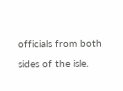officials from both sides of the isle.